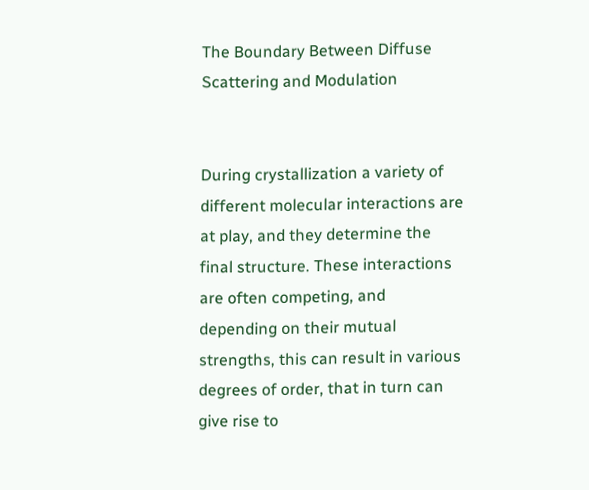The Boundary Between Diffuse Scattering and Modulation


During crystallization a variety of different molecular interactions are at play, and they determine the final structure. These interactions are often competing, and depending on their mutual strengths, this can result in various degrees of order, that in turn can give rise to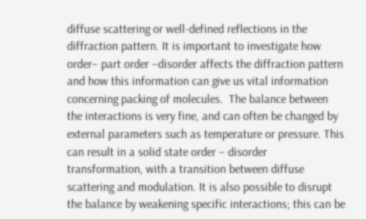diffuse scattering or well-defined reflections in the diffraction pattern. It is important to investigate how order– part order –disorder affects the diffraction pattern and how this information can give us vital information concerning packing of molecules.  The balance between the interactions is very fine, and can often be changed by external parameters such as temperature or pressure. This can result in a solid state order – disorder transformation, with a transition between diffuse scattering and modulation. It is also possible to disrupt the balance by weakening specific interactions; this can be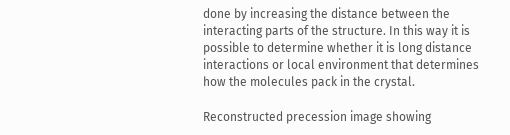done by increasing the distance between the interacting parts of the structure. In this way it is possible to determine whether it is long distance interactions or local environment that determines how the molecules pack in the crystal.

Reconstructed precession image showing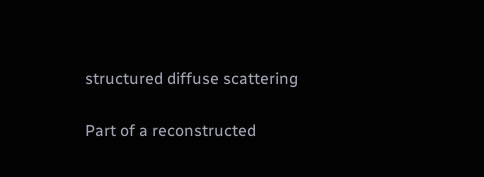structured diffuse scattering

Part of a reconstructed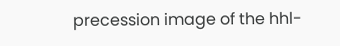precession image of the hhl-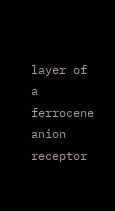layer of a ferrocene anion receptor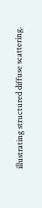illustrating structured diffuse scattering.